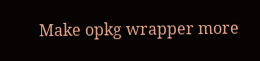Make opkg wrapper more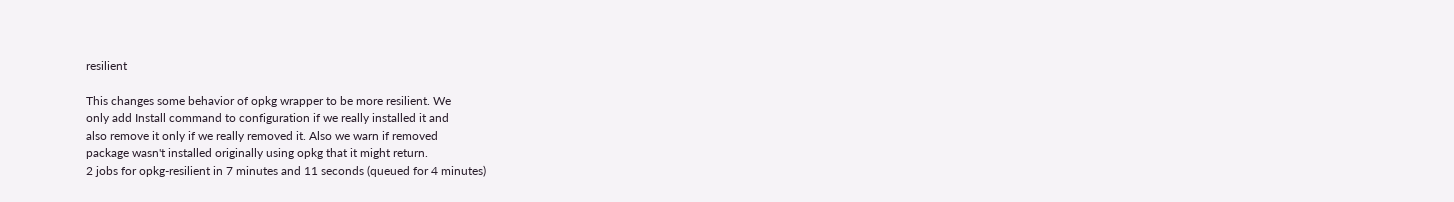resilient

This changes some behavior of opkg wrapper to be more resilient. We
only add Install command to configuration if we really installed it and
also remove it only if we really removed it. Also we warn if removed
package wasn't installed originally using opkg that it might return.
2 jobs for opkg-resilient in 7 minutes and 11 seconds (queued for 4 minutes)